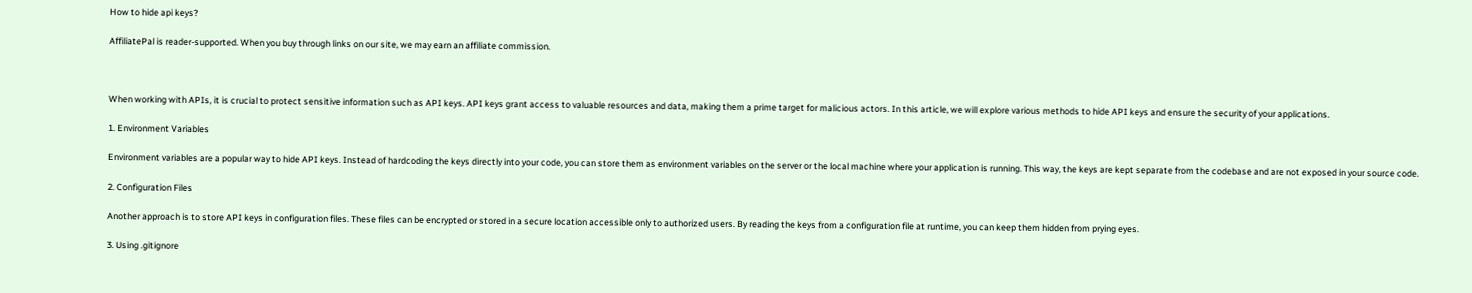How to hide api keys?

AffiliatePal is reader-supported. When you buy through links on our site, we may earn an affiliate commission.



When working with APIs, it is crucial to protect sensitive information such as API keys. API keys grant access to valuable resources and data, making them a prime target for malicious actors. In this article, we will explore various methods to hide API keys and ensure the security of your applications.

1. Environment Variables

Environment variables are a popular way to hide API keys. Instead of hardcoding the keys directly into your code, you can store them as environment variables on the server or the local machine where your application is running. This way, the keys are kept separate from the codebase and are not exposed in your source code.

2. Configuration Files

Another approach is to store API keys in configuration files. These files can be encrypted or stored in a secure location accessible only to authorized users. By reading the keys from a configuration file at runtime, you can keep them hidden from prying eyes.

3. Using .gitignore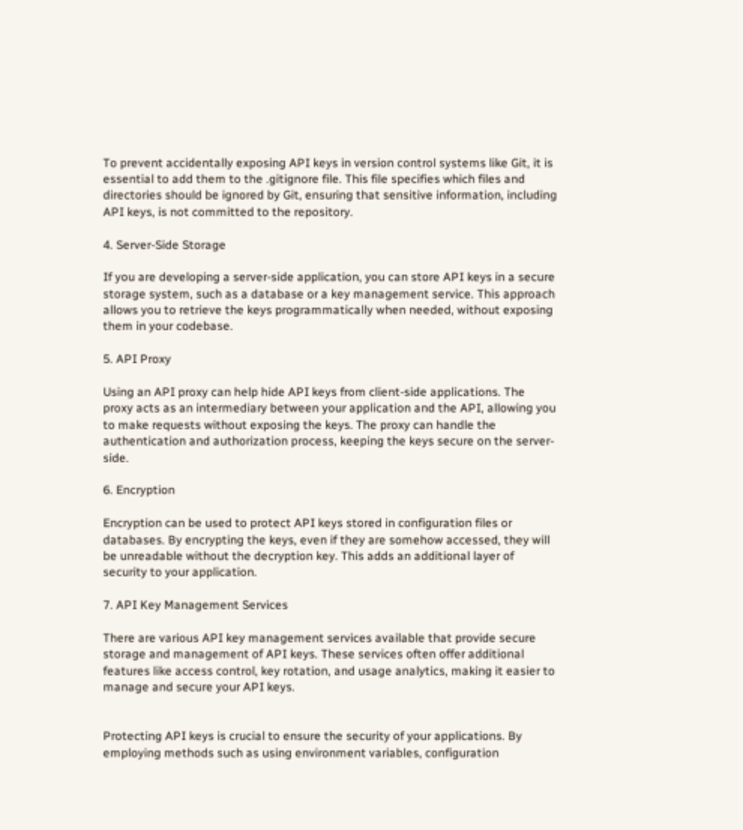To prevent accidentally exposing API keys in version control systems like Git, it is essential to add them to the .gitignore file. This file specifies which files and directories should be ignored by Git, ensuring that sensitive information, including API keys, is not committed to the repository.

4. Server-Side Storage

If you are developing a server-side application, you can store API keys in a secure storage system, such as a database or a key management service. This approach allows you to retrieve the keys programmatically when needed, without exposing them in your codebase.

5. API Proxy

Using an API proxy can help hide API keys from client-side applications. The proxy acts as an intermediary between your application and the API, allowing you to make requests without exposing the keys. The proxy can handle the authentication and authorization process, keeping the keys secure on the server-side.

6. Encryption

Encryption can be used to protect API keys stored in configuration files or databases. By encrypting the keys, even if they are somehow accessed, they will be unreadable without the decryption key. This adds an additional layer of security to your application.

7. API Key Management Services

There are various API key management services available that provide secure storage and management of API keys. These services often offer additional features like access control, key rotation, and usage analytics, making it easier to manage and secure your API keys.


Protecting API keys is crucial to ensure the security of your applications. By employing methods such as using environment variables, configuration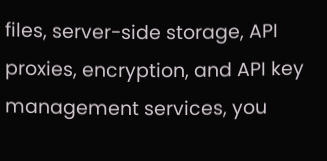files, server-side storage, API proxies, encryption, and API key management services, you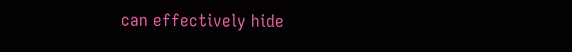can effectively hide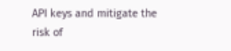API keys and mitigate the risk of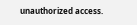unauthorized access.